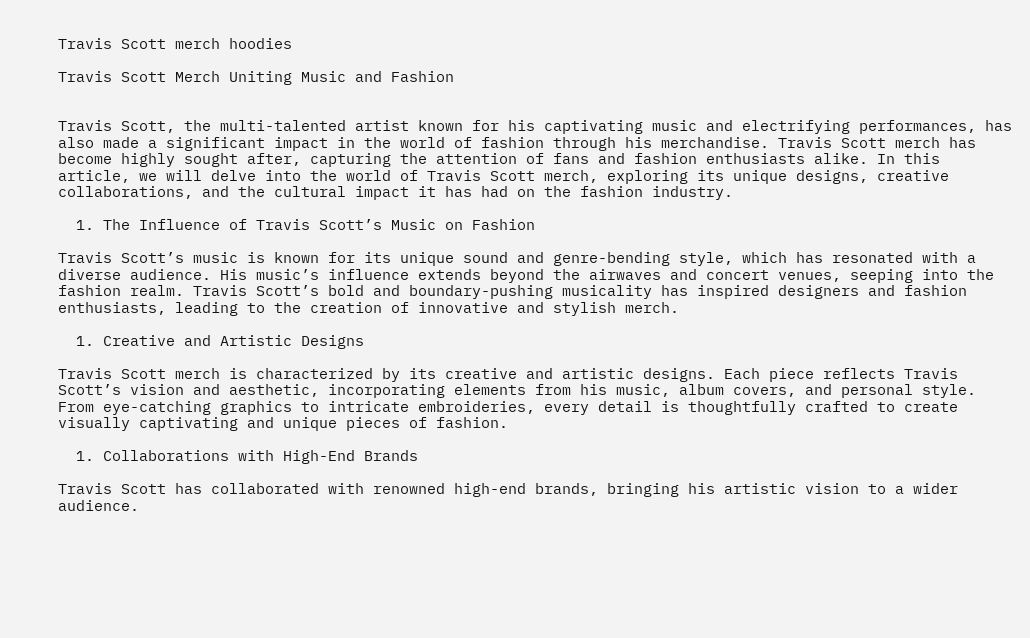Travis Scott merch hoodies

Travis Scott Merch Uniting Music and Fashion


Travis Scott, the multi-talented artist known for his captivating music and electrifying performances, has also made a significant impact in the world of fashion through his merchandise. Travis Scott merch has become highly sought after, capturing the attention of fans and fashion enthusiasts alike. In this article, we will delve into the world of Travis Scott merch, exploring its unique designs, creative collaborations, and the cultural impact it has had on the fashion industry.

  1. The Influence of Travis Scott’s Music on Fashion

Travis Scott’s music is known for its unique sound and genre-bending style, which has resonated with a diverse audience. His music’s influence extends beyond the airwaves and concert venues, seeping into the fashion realm. Travis Scott’s bold and boundary-pushing musicality has inspired designers and fashion enthusiasts, leading to the creation of innovative and stylish merch.

  1. Creative and Artistic Designs

Travis Scott merch is characterized by its creative and artistic designs. Each piece reflects Travis Scott’s vision and aesthetic, incorporating elements from his music, album covers, and personal style. From eye-catching graphics to intricate embroideries, every detail is thoughtfully crafted to create visually captivating and unique pieces of fashion.

  1. Collaborations with High-End Brands

Travis Scott has collaborated with renowned high-end brands, bringing his artistic vision to a wider audience.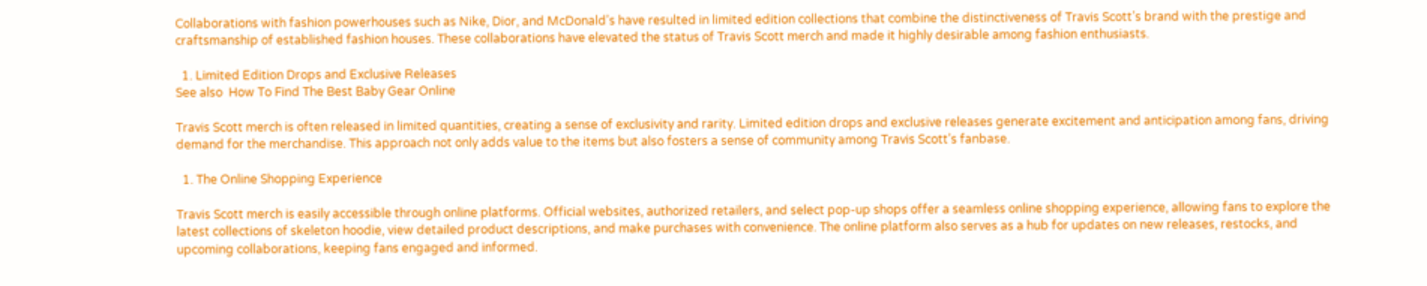Collaborations with fashion powerhouses such as Nike, Dior, and McDonald’s have resulted in limited edition collections that combine the distinctiveness of Travis Scott’s brand with the prestige and craftsmanship of established fashion houses. These collaborations have elevated the status of Travis Scott merch and made it highly desirable among fashion enthusiasts.

  1. Limited Edition Drops and Exclusive Releases
See also  How To Find The Best Baby Gear Online

Travis Scott merch is often released in limited quantities, creating a sense of exclusivity and rarity. Limited edition drops and exclusive releases generate excitement and anticipation among fans, driving demand for the merchandise. This approach not only adds value to the items but also fosters a sense of community among Travis Scott’s fanbase.

  1. The Online Shopping Experience

Travis Scott merch is easily accessible through online platforms. Official websites, authorized retailers, and select pop-up shops offer a seamless online shopping experience, allowing fans to explore the latest collections of skeleton hoodie, view detailed product descriptions, and make purchases with convenience. The online platform also serves as a hub for updates on new releases, restocks, and upcoming collaborations, keeping fans engaged and informed.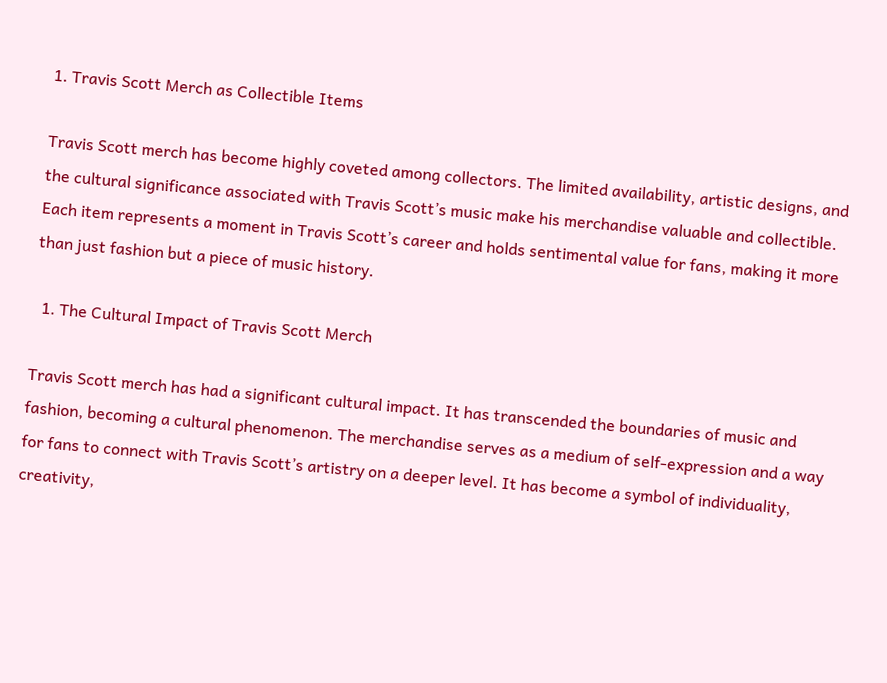1. Travis Scott Merch as Collectible Items

Travis Scott merch has become highly coveted among collectors. The limited availability, artistic designs, and the cultural significance associated with Travis Scott’s music make his merchandise valuable and collectible. Each item represents a moment in Travis Scott’s career and holds sentimental value for fans, making it more than just fashion but a piece of music history.

  1. The Cultural Impact of Travis Scott Merch

Travis Scott merch has had a significant cultural impact. It has transcended the boundaries of music and fashion, becoming a cultural phenomenon. The merchandise serves as a medium of self-expression and a way for fans to connect with Travis Scott’s artistry on a deeper level. It has become a symbol of individuality, creativity,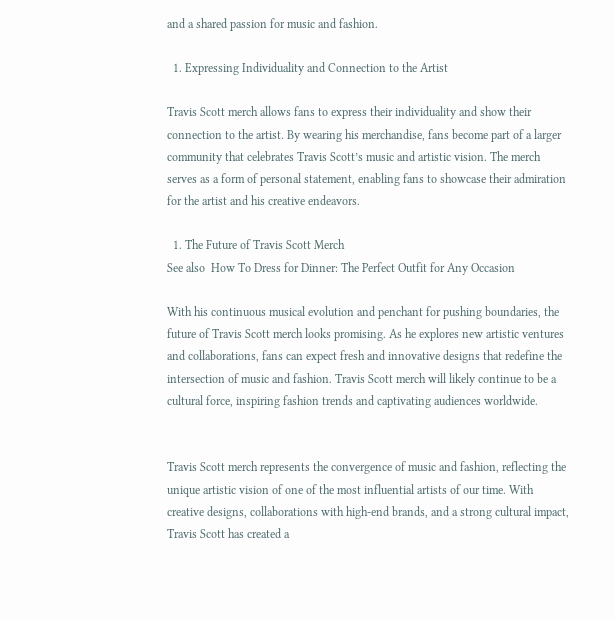and a shared passion for music and fashion.

  1. Expressing Individuality and Connection to the Artist

Travis Scott merch allows fans to express their individuality and show their connection to the artist. By wearing his merchandise, fans become part of a larger community that celebrates Travis Scott’s music and artistic vision. The merch serves as a form of personal statement, enabling fans to showcase their admiration for the artist and his creative endeavors.

  1. The Future of Travis Scott Merch
See also  How To Dress for Dinner: The Perfect Outfit for Any Occasion

With his continuous musical evolution and penchant for pushing boundaries, the future of Travis Scott merch looks promising. As he explores new artistic ventures and collaborations, fans can expect fresh and innovative designs that redefine the intersection of music and fashion. Travis Scott merch will likely continue to be a cultural force, inspiring fashion trends and captivating audiences worldwide.


Travis Scott merch represents the convergence of music and fashion, reflecting the unique artistic vision of one of the most influential artists of our time. With creative designs, collaborations with high-end brands, and a strong cultural impact, Travis Scott has created a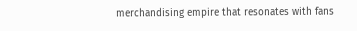merchandising empire that resonates with fans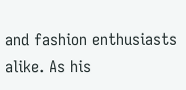and fashion enthusiasts alike. As his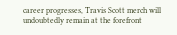career progresses, Travis Scott merch will undoubtedly remain at the forefront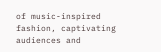of music-inspired fashion, captivating audiences and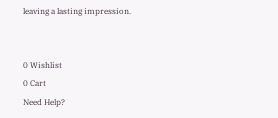leaving a lasting impression.


0 Wishlist
0 Cart
Need Help?